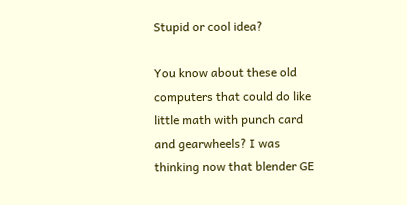Stupid or cool idea?

You know about these old computers that could do like little math with punch card and gearwheels? I was thinking now that blender GE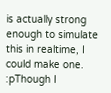is actually strong enough to simulate this in realtime, I could make one. :pThough I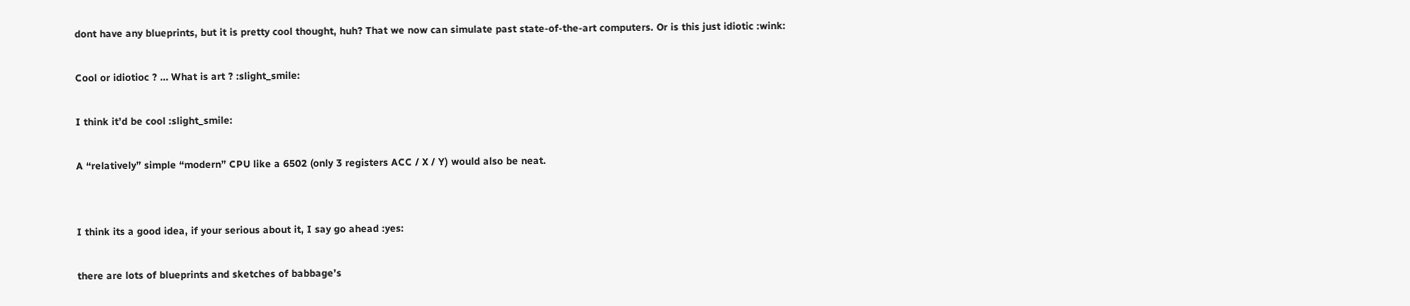dont have any blueprints, but it is pretty cool thought, huh? That we now can simulate past state-of-the-art computers. Or is this just idiotic :wink:

Cool or idiotioc ? … What is art ? :slight_smile:

I think it’d be cool :slight_smile:

A “relatively” simple “modern” CPU like a 6502 (only 3 registers ACC / X / Y) would also be neat.


I think its a good idea, if your serious about it, I say go ahead :yes:

there are lots of blueprints and sketches of babbage’s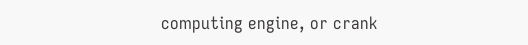computing engine, or crank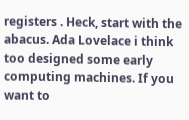registers . Heck, start with the abacus. Ada Lovelace i think too designed some early computing machines. If you want to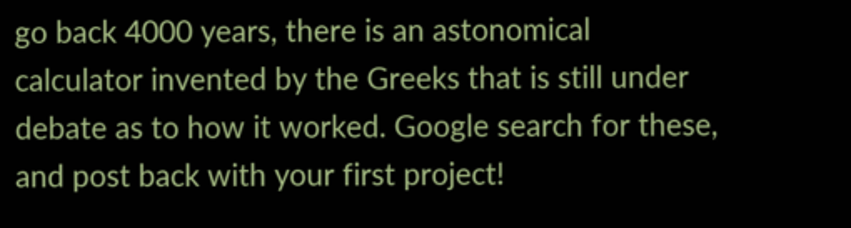go back 4000 years, there is an astonomical calculator invented by the Greeks that is still under debate as to how it worked. Google search for these, and post back with your first project!